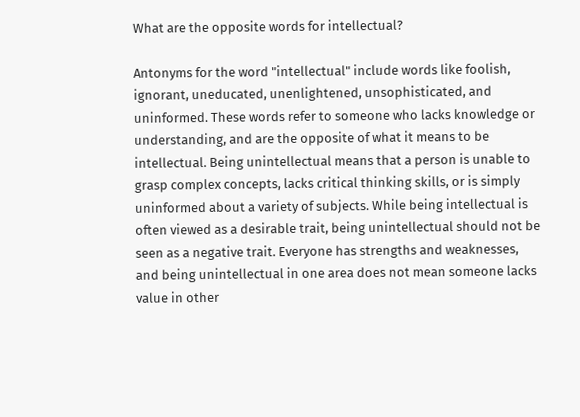What are the opposite words for intellectual?

Antonyms for the word "intellectual" include words like foolish, ignorant, uneducated, unenlightened, unsophisticated, and uninformed. These words refer to someone who lacks knowledge or understanding, and are the opposite of what it means to be intellectual. Being unintellectual means that a person is unable to grasp complex concepts, lacks critical thinking skills, or is simply uninformed about a variety of subjects. While being intellectual is often viewed as a desirable trait, being unintellectual should not be seen as a negative trait. Everyone has strengths and weaknesses, and being unintellectual in one area does not mean someone lacks value in other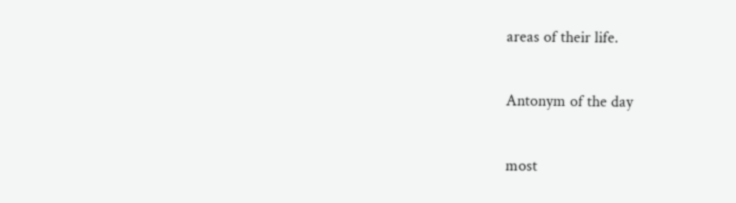areas of their life.

Antonym of the day

most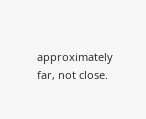approximately
far, not close.